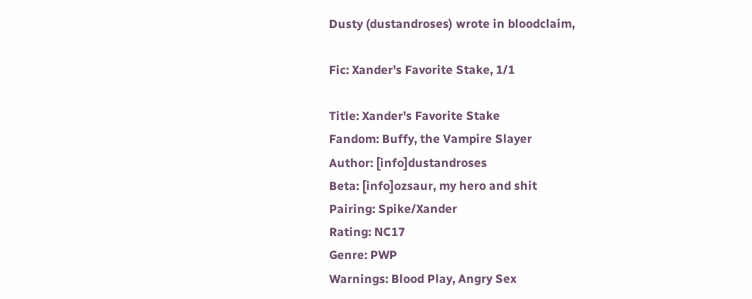Dusty (dustandroses) wrote in bloodclaim,

Fic: Xander's Favorite Stake, 1/1

Title: Xander's Favorite Stake
Fandom: Buffy, the Vampire Slayer
Author: [info]dustandroses
Beta: [info]ozsaur, my hero and shit
Pairing: Spike/Xander
Rating: NC17
Genre: PWP
Warnings: Blood Play, Angry Sex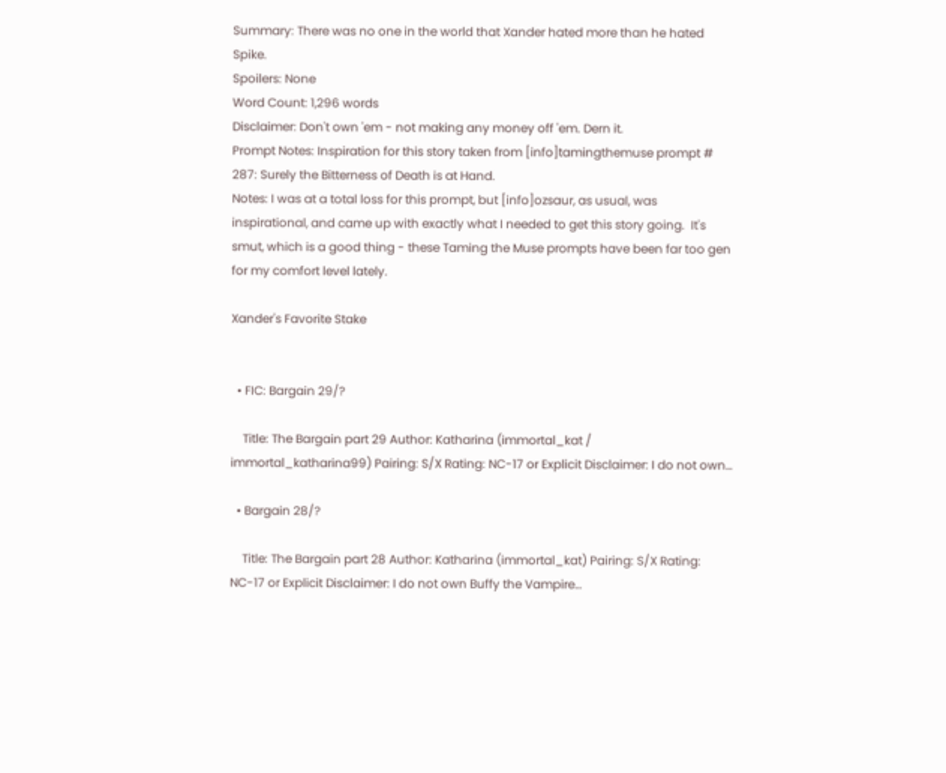Summary: There was no one in the world that Xander hated more than he hated Spike.
Spoilers: None
Word Count: 1,296 words
Disclaimer: Don't own 'em - not making any money off 'em. Dern it.
Prompt Notes: Inspiration for this story taken from [info]tamingthemuse prompt # 287: Surely the Bitterness of Death is at Hand.
Notes: I was at a total loss for this prompt, but [info]ozsaur, as usual, was inspirational, and came up with exactly what I needed to get this story going.  It's smut, which is a good thing - these Taming the Muse prompts have been far too gen for my comfort level lately.

Xander's Favorite Stake


  • FIC: Bargain 29/?

    Title: The Bargain part 29 Author: Katharina (immortal_kat / immortal_katharina99) Pairing: S/X Rating: NC-17 or Explicit Disclaimer: I do not own…

  • Bargain 28/?

    Title: The Bargain part 28 Author: Katharina (immortal_kat) Pairing: S/X Rating: NC-17 or Explicit Disclaimer: I do not own Buffy the Vampire…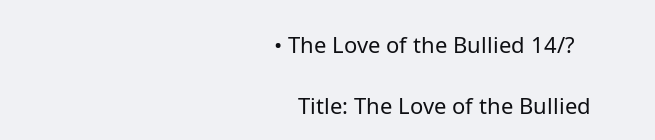• The Love of the Bullied 14/?

    Title: The Love of the Bullied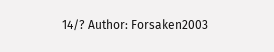14/? Author: Forsaken2003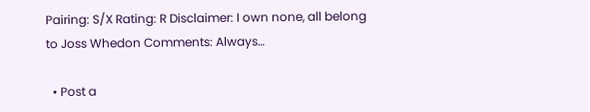Pairing: S/X Rating: R Disclaimer: I own none, all belong to Joss Whedon Comments: Always…

  • Post a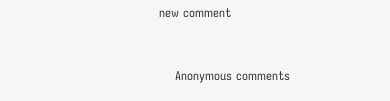new comment


    Anonymous comments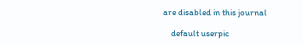are disabled in this journal

    default userpic